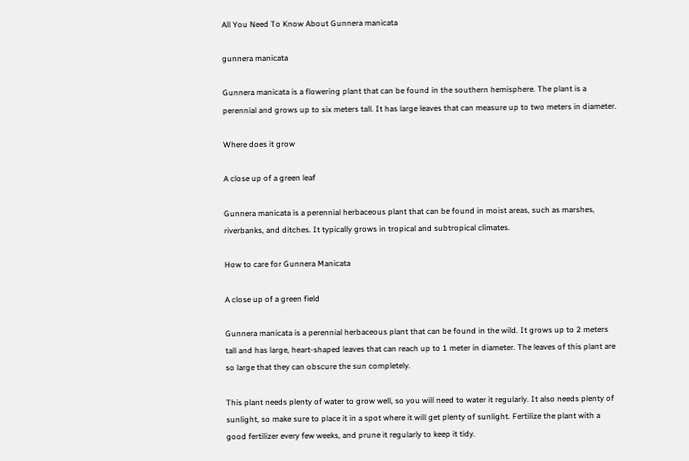All You Need To Know About Gunnera manicata

gunnera manicata

Gunnera manicata is a flowering plant that can be found in the southern hemisphere. The plant is a perennial and grows up to six meters tall. It has large leaves that can measure up to two meters in diameter.

Where does it grow

A close up of a green leaf

Gunnera manicata is a perennial herbaceous plant that can be found in moist areas, such as marshes, riverbanks, and ditches. It typically grows in tropical and subtropical climates.

How to care for Gunnera Manicata

A close up of a green field

Gunnera manicata is a perennial herbaceous plant that can be found in the wild. It grows up to 2 meters tall and has large, heart-shaped leaves that can reach up to 1 meter in diameter. The leaves of this plant are so large that they can obscure the sun completely.

This plant needs plenty of water to grow well, so you will need to water it regularly. It also needs plenty of sunlight, so make sure to place it in a spot where it will get plenty of sunlight. Fertilize the plant with a good fertilizer every few weeks, and prune it regularly to keep it tidy.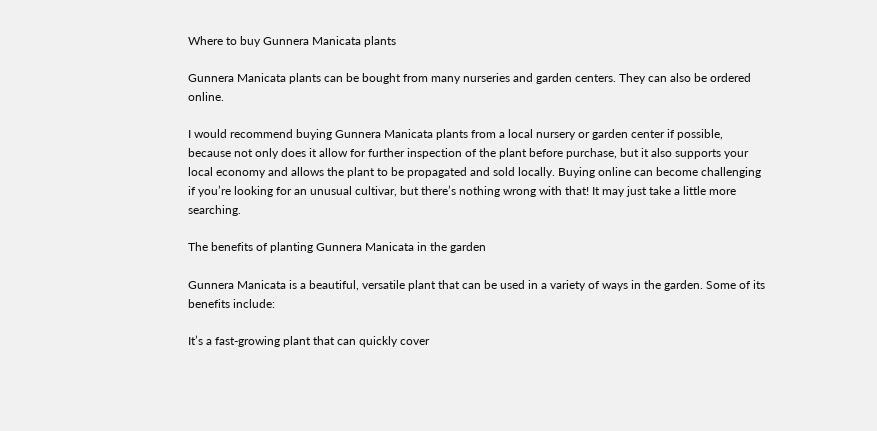Where to buy Gunnera Manicata plants

Gunnera Manicata plants can be bought from many nurseries and garden centers. They can also be ordered online.

I would recommend buying Gunnera Manicata plants from a local nursery or garden center if possible, because not only does it allow for further inspection of the plant before purchase, but it also supports your local economy and allows the plant to be propagated and sold locally. Buying online can become challenging if you’re looking for an unusual cultivar, but there’s nothing wrong with that! It may just take a little more searching.

The benefits of planting Gunnera Manicata in the garden

Gunnera Manicata is a beautiful, versatile plant that can be used in a variety of ways in the garden. Some of its benefits include:

It’s a fast-growing plant that can quickly cover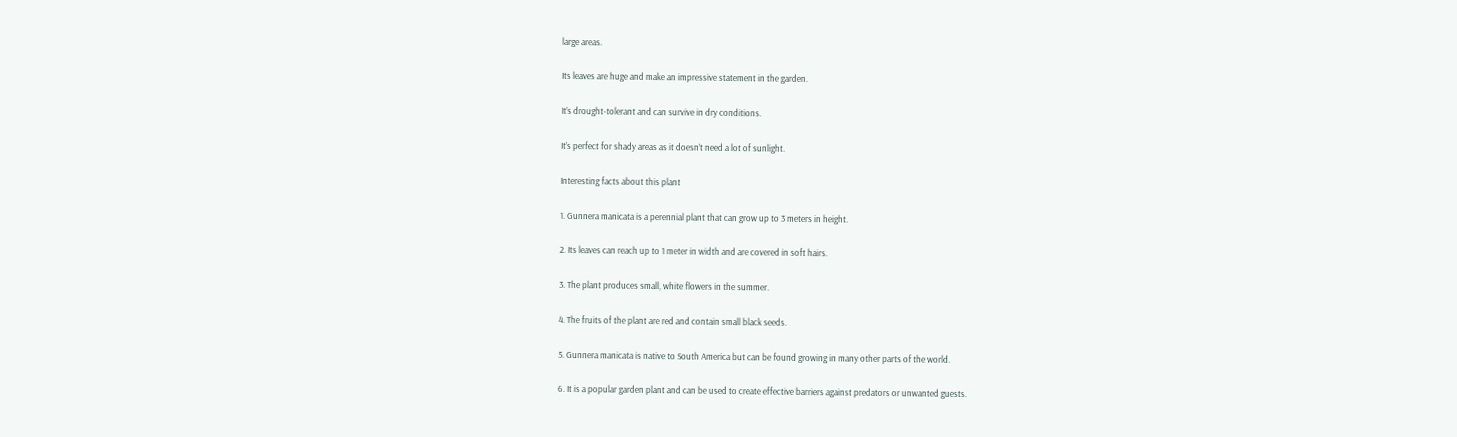large areas.

Its leaves are huge and make an impressive statement in the garden.

It’s drought-tolerant and can survive in dry conditions.

It’s perfect for shady areas as it doesn’t need a lot of sunlight.

Interesting facts about this plant

1. Gunnera manicata is a perennial plant that can grow up to 3 meters in height.

2. Its leaves can reach up to 1 meter in width and are covered in soft hairs.

3. The plant produces small, white flowers in the summer.

4. The fruits of the plant are red and contain small black seeds.

5. Gunnera manicata is native to South America but can be found growing in many other parts of the world.

6. It is a popular garden plant and can be used to create effective barriers against predators or unwanted guests.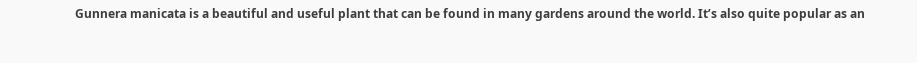Gunnera manicata is a beautiful and useful plant that can be found in many gardens around the world. It’s also quite popular as an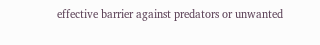effective barrier against predators or unwanted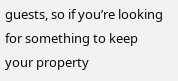guests, so if you’re looking for something to keep your property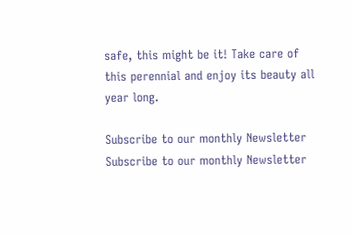safe, this might be it! Take care of this perennial and enjoy its beauty all year long.

Subscribe to our monthly Newsletter
Subscribe to our monthly Newsletter